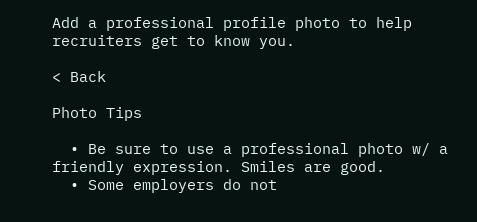Add a professional profile photo to help recruiters get to know you.

< Back

Photo Tips

  • Be sure to use a professional photo w/ a friendly expression. Smiles are good.
  • Some employers do not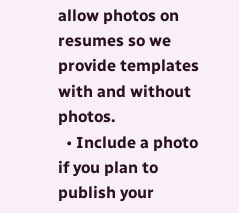allow photos on resumes so we provide templates with and without photos.
  • Include a photo if you plan to publish your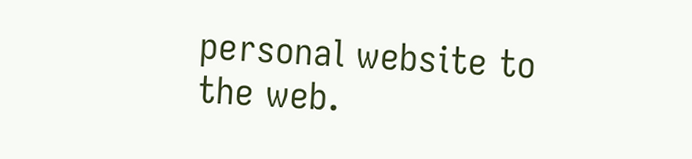personal website to the web.